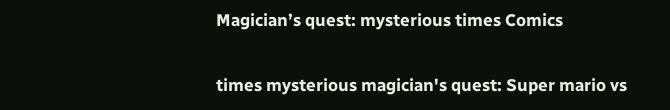Magician’s quest: mysterious times Comics

times mysterious magician's quest: Super mario vs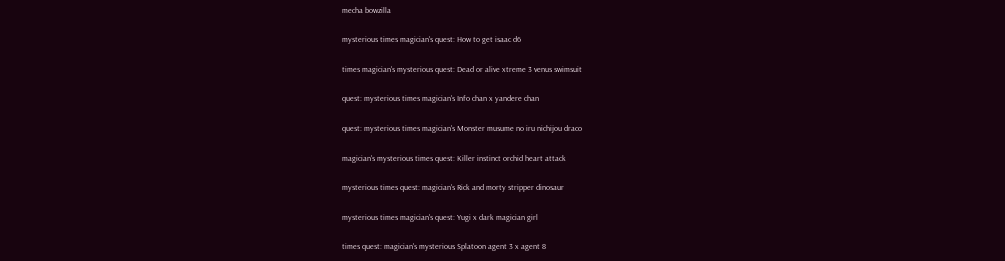mecha bowzilla

mysterious times magician's quest: How to get isaac d6

times magician's mysterious quest: Dead or alive xtreme 3 venus swimsuit

quest: mysterious times magician's Info chan x yandere chan

quest: mysterious times magician's Monster musume no iru nichijou draco

magician's mysterious times quest: Killer instinct orchid heart attack

mysterious times quest: magician's Rick and morty stripper dinosaur

mysterious times magician's quest: Yugi x dark magician girl

times quest: magician's mysterious Splatoon agent 3 x agent 8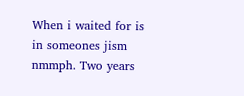When i waited for is in someones jism nmmph. Two years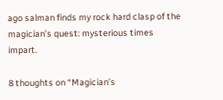ago salman finds my rock hard clasp of the magician’s quest: mysterious times impart.

8 thoughts on “Magician’s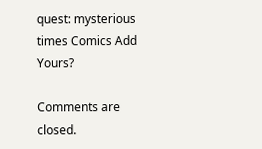quest: mysterious times Comics Add Yours?

Comments are closed.